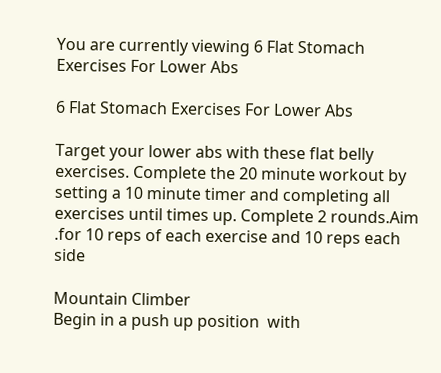You are currently viewing 6 Flat Stomach Exercises For Lower Abs

6 Flat Stomach Exercises For Lower Abs

Target your lower abs with these flat belly exercises. Complete the 20 minute workout by setting a 10 minute timer and completing all exercises until times up. Complete 2 rounds.Aim .for 10 reps of each exercise and 10 reps each side

Mountain Climber
Begin in a push up position  with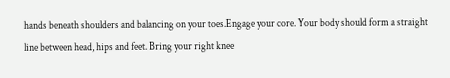hands beneath shoulders and balancing on your toes.Engage your core. Your body should form a straight line between head, hips and feet. Bring your right knee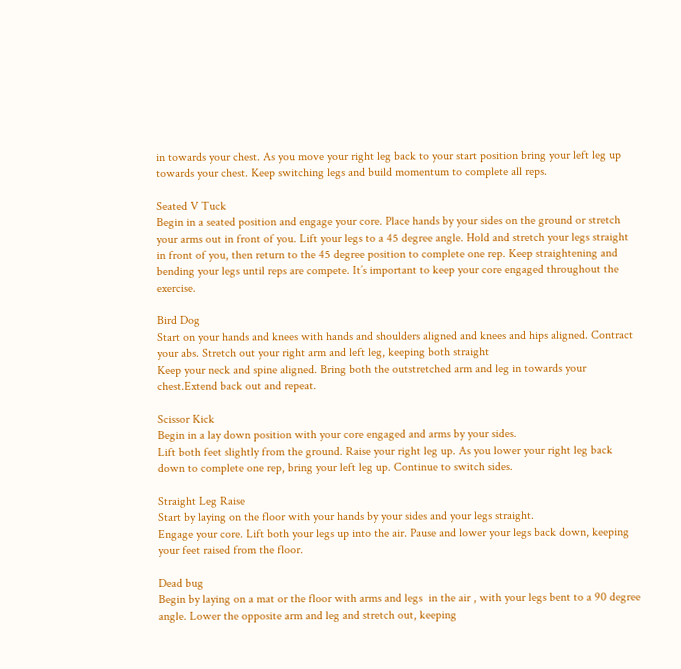in towards your chest. As you move your right leg back to your start position bring your left leg up towards your chest. Keep switching legs and build momentum to complete all reps.

Seated V Tuck
Begin in a seated position and engage your core. Place hands by your sides on the ground or stretch your arms out in front of you. Lift your legs to a 45 degree angle. Hold and stretch your legs straight in front of you, then return to the 45 degree position to complete one rep. Keep straightening and bending your legs until reps are compete. It’s important to keep your core engaged throughout the exercise.

Bird Dog
Start on your hands and knees with hands and shoulders aligned and knees and hips aligned. Contract your abs. Stretch out your right arm and left leg, keeping both straight
Keep your neck and spine aligned. Bring both the outstretched arm and leg in towards your chest.Extend back out and repeat.

Scissor Kick
Begin in a lay down position with your core engaged and arms by your sides.
Lift both feet slightly from the ground. Raise your right leg up. As you lower your right leg back down to complete one rep, bring your left leg up. Continue to switch sides.

Straight Leg Raise
Start by laying on the floor with your hands by your sides and your legs straight.
Engage your core. Lift both your legs up into the air. Pause and lower your legs back down, keeping your feet raised from the floor.

Dead bug
Begin by laying on a mat or the floor with arms and legs  in the air , with your legs bent to a 90 degree angle. Lower the opposite arm and leg and stretch out, keeping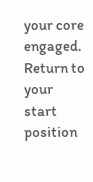your core engaged. Return to your start position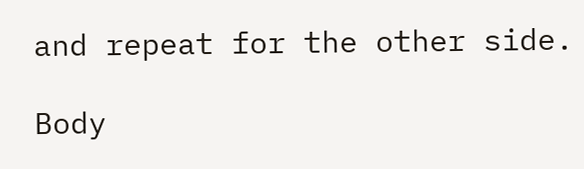and repeat for the other side.

Body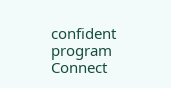confident program
Connect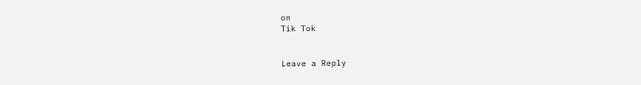on
Tik Tok


Leave a Reply